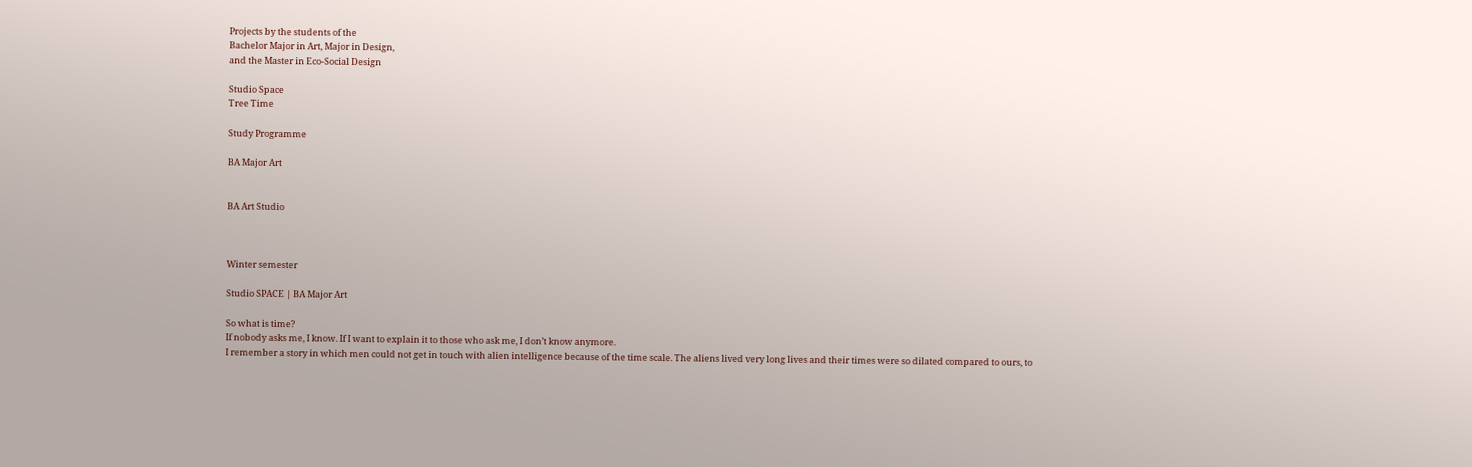Projects by the students of the
Bachelor Major in Art, Major in Design,
and the Master in Eco-Social Design

Studio Space
Tree Time

Study Programme

BA Major Art


BA Art Studio



Winter semester

Studio SPACE | BA Major Art

So what is time?
If nobody asks me, I know. If I want to explain it to those who ask me, I don’t know anymore.
I remember a story in which men could not get in touch with alien intelligence because of the time scale. The aliens lived very long lives and their times were so dilated compared to ours, to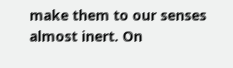make them to our senses almost inert. On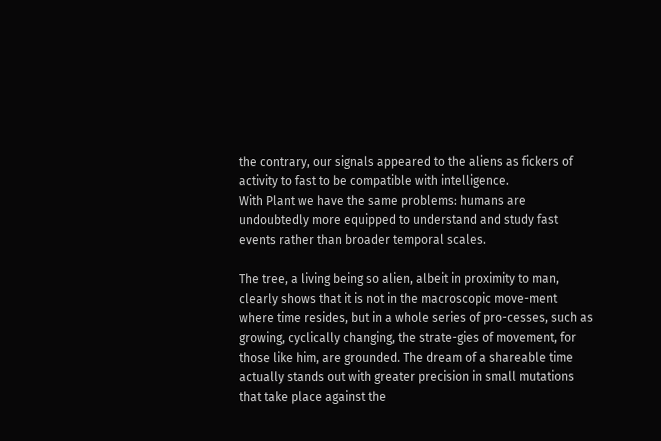the contrary, our signals appeared to the aliens as fickers of activity to fast to be compatible with intelligence.
With Plant we have the same problems: humans are undoubtedly more equipped to understand and study fast events rather than broader temporal scales.

The tree, a living being so alien, albeit in proximity to man, clearly shows that it is not in the macroscopic move-ment where time resides, but in a whole series of pro-cesses, such as growing, cyclically changing, the strate-gies of movement, for those like him, are grounded. The dream of a shareable time actually stands out with greater precision in small mutations that take place against the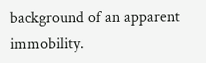background of an apparent immobility.